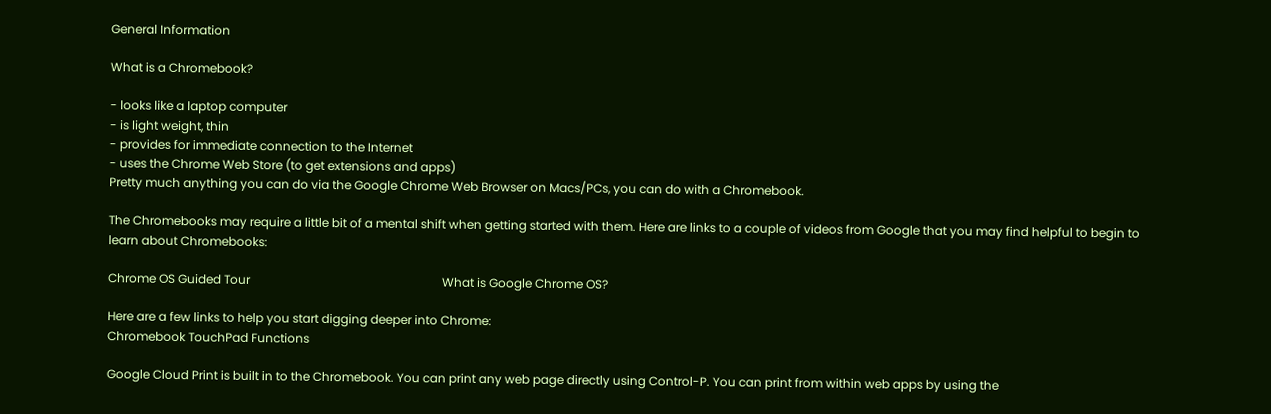General Information

What is a Chromebook?

- looks like a laptop computer
- is light weight, thin
- provides for immediate connection to the Internet
- uses the Chrome Web Store (to get extensions and apps)
Pretty much anything you can do via the Google Chrome Web Browser on Macs/PCs, you can do with a Chromebook.

The Chromebooks may require a little bit of a mental shift when getting started with them. Here are links to a couple of videos from Google that you may find helpful to begin to learn about Chromebooks:

Chrome OS Guided Tour                                                                What is Google Chrome OS?

Here are a few links to help you start digging deeper into Chrome:
Chromebook TouchPad Functions

Google Cloud Print is built in to the Chromebook. You can print any web page directly using Control-P. You can print from within web apps by using the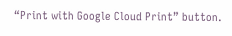“Print with Google Cloud Print” button.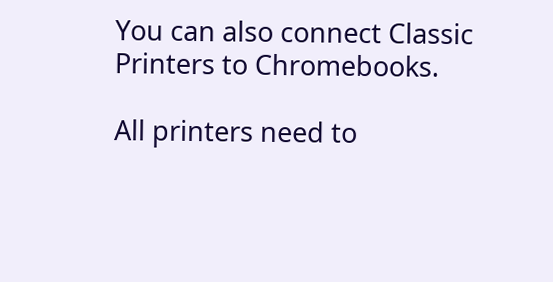You can also connect Classic Printers to Chromebooks.

All printers need to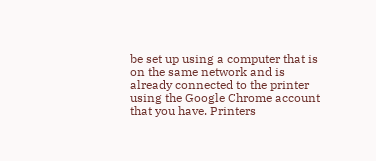be set up using a computer that is on the same network and is already connected to the printer using the Google Chrome account that you have. Printers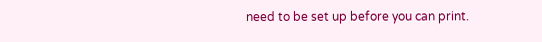need to be set up before you can print.